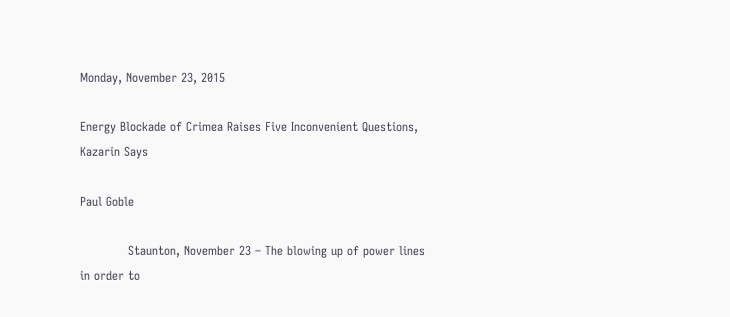Monday, November 23, 2015

Energy Blockade of Crimea Raises Five Inconvenient Questions, Kazarin Says

Paul Goble

            Staunton, November 23 – The blowing up of power lines in order to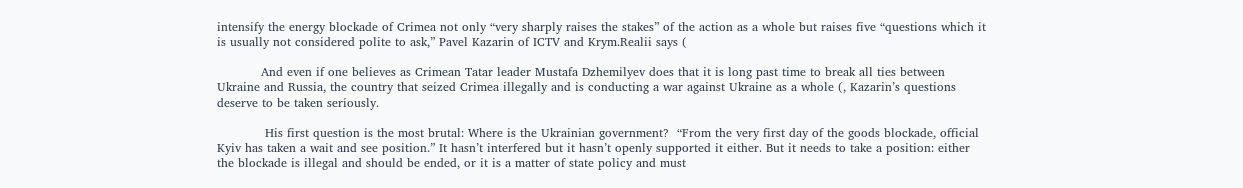intensify the energy blockade of Crimea not only “very sharply raises the stakes” of the action as a whole but raises five “questions which it is usually not considered polite to ask,” Pavel Kazarin of ICTV and Krym.Realii says (

           And even if one believes as Crimean Tatar leader Mustafa Dzhemilyev does that it is long past time to break all ties between Ukraine and Russia, the country that seized Crimea illegally and is conducting a war against Ukraine as a whole (, Kazarin’s questions deserve to be taken seriously.

            His first question is the most brutal: Where is the Ukrainian government?  “From the very first day of the goods blockade, official Kyiv has taken a wait and see position.” It hasn’t interfered but it hasn’t openly supported it either. But it needs to take a position: either the blockade is illegal and should be ended, or it is a matter of state policy and must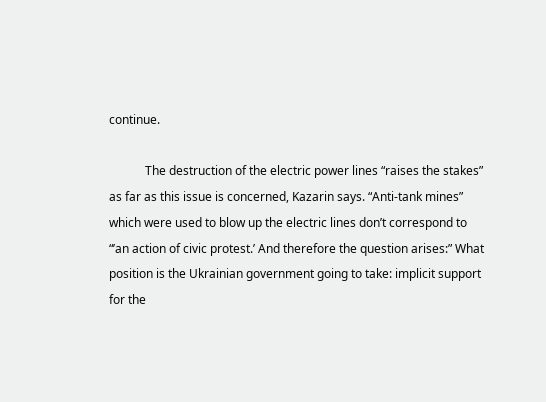continue.

            The destruction of the electric power lines “raises the stakes” as far as this issue is concerned, Kazarin says. “Anti-tank mines” which were used to blow up the electric lines don’t correspond to “’an action of civic protest.’ And therefore the question arises:” What position is the Ukrainian government going to take: implicit support for the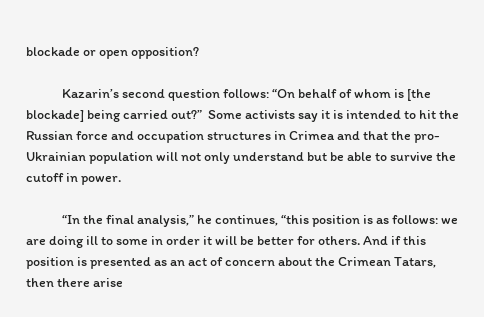blockade or open opposition?

            Kazarin’s second question follows: “On behalf of whom is [the blockade] being carried out?”  Some activists say it is intended to hit the Russian force and occupation structures in Crimea and that the pro-Ukrainian population will not only understand but be able to survive the cutoff in power.

            “In the final analysis,” he continues, “this position is as follows: we are doing ill to some in order it will be better for others. And if this position is presented as an act of concern about the Crimean Tatars, then there arise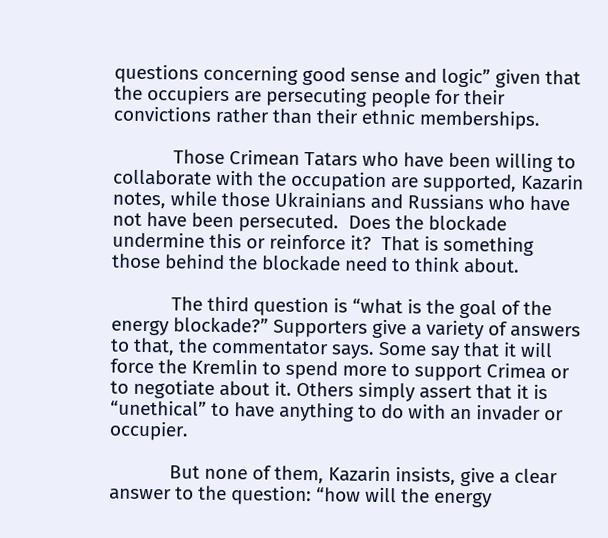questions concerning good sense and logic” given that the occupiers are persecuting people for their convictions rather than their ethnic memberships.

            Those Crimean Tatars who have been willing to collaborate with the occupation are supported, Kazarin notes, while those Ukrainians and Russians who have not have been persecuted.  Does the blockade undermine this or reinforce it?  That is something those behind the blockade need to think about.

            The third question is “what is the goal of the energy blockade?” Supporters give a variety of answers to that, the commentator says. Some say that it will force the Kremlin to spend more to support Crimea or to negotiate about it. Others simply assert that it is “unethical” to have anything to do with an invader or occupier.

            But none of them, Kazarin insists, give a clear answer to the question: “how will the energy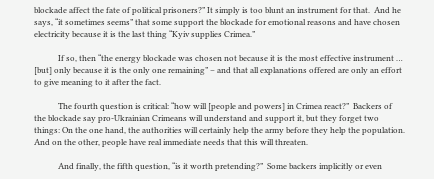blockade affect the fate of political prisoners?” It simply is too blunt an instrument for that.  And he says, “it sometimes seems” that some support the blockade for emotional reasons and have chosen electricity because it is the last thing “Kyiv supplies Crimea.”

            If so, then “the energy blockade was chosen not because it is the most effective instrument … [but] only because it is the only one remaining” – and that all explanations offered are only an effort to give meaning to it after the fact.

            The fourth question is critical: “how will [people and powers] in Crimea react?”  Backers of the blockade say pro-Ukrainian Crimeans will understand and support it, but they forget two things: On the one hand, the authorities will certainly help the army before they help the population. And on the other, people have real immediate needs that this will threaten.

            And finally, the fifth question, “is it worth pretending?”  Some backers implicitly or even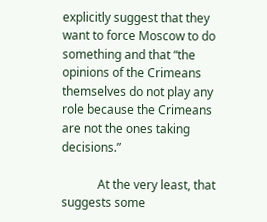explicitly suggest that they want to force Moscow to do something and that “the opinions of the Crimeans themselves do not play any role because the Crimeans are not the ones taking decisions.”

            At the very least, that suggests some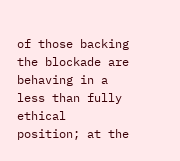of those backing the blockade are behaving in a less than fully ethical position; at the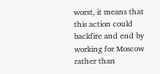worst, it means that this action could backfire and end by working for Moscow rather than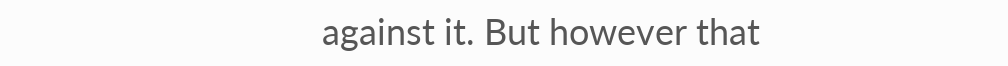against it. But however that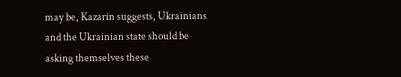may be, Kazarin suggests, Ukrainians and the Ukrainian state should be asking themselves these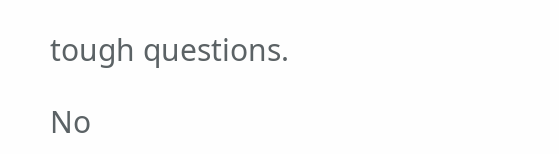tough questions.

No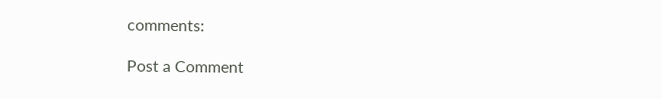comments:

Post a Comment